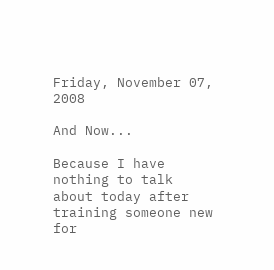Friday, November 07, 2008

And Now...

Because I have nothing to talk about today after training someone new for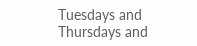Tuesdays and Thursdays and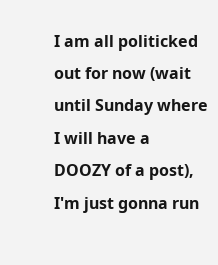I am all politicked out for now (wait until Sunday where I will have a DOOZY of a post), I'm just gonna run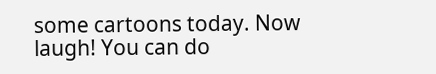some cartoons today. Now laugh! You can do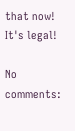that now! It's legal!

No comments: